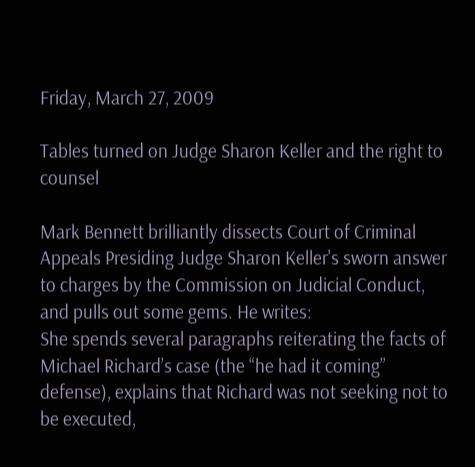Friday, March 27, 2009

Tables turned on Judge Sharon Keller and the right to counsel

Mark Bennett brilliantly dissects Court of Criminal Appeals Presiding Judge Sharon Keller's sworn answer to charges by the Commission on Judicial Conduct, and pulls out some gems. He writes:
She spends several paragraphs reiterating the facts of Michael Richard’s case (the “he had it coming” defense), explains that Richard was not seeking not to be executed,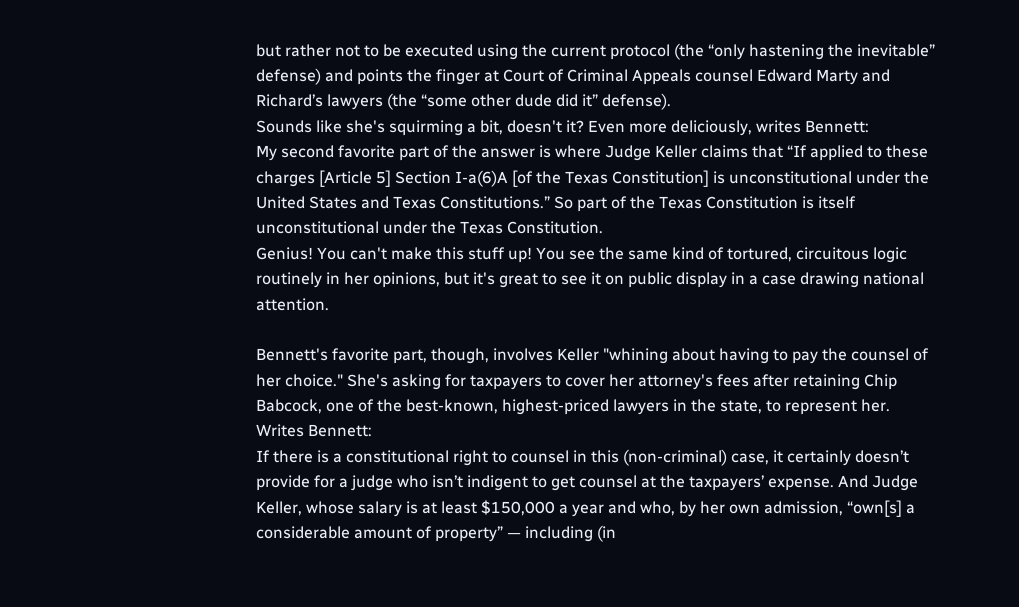but rather not to be executed using the current protocol (the “only hastening the inevitable” defense) and points the finger at Court of Criminal Appeals counsel Edward Marty and Richard’s lawyers (the “some other dude did it” defense).
Sounds like she's squirming a bit, doesn't it? Even more deliciously, writes Bennett:
My second favorite part of the answer is where Judge Keller claims that “If applied to these charges [Article 5] Section I-a(6)A [of the Texas Constitution] is unconstitutional under the United States and Texas Constitutions.” So part of the Texas Constitution is itself unconstitutional under the Texas Constitution.
Genius! You can't make this stuff up! You see the same kind of tortured, circuitous logic routinely in her opinions, but it's great to see it on public display in a case drawing national attention.

Bennett's favorite part, though, involves Keller "whining about having to pay the counsel of her choice." She's asking for taxpayers to cover her attorney's fees after retaining Chip Babcock, one of the best-known, highest-priced lawyers in the state, to represent her. Writes Bennett:
If there is a constitutional right to counsel in this (non-criminal) case, it certainly doesn’t provide for a judge who isn’t indigent to get counsel at the taxpayers’ expense. And Judge Keller, whose salary is at least $150,000 a year and who, by her own admission, “own[s] a considerable amount of property” — including (in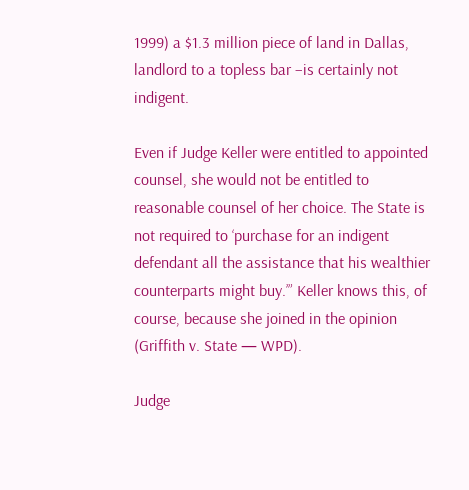1999) a $1.3 million piece of land in Dallas, landlord to a topless bar –is certainly not indigent.

Even if Judge Keller were entitled to appointed counsel, she would not be entitled to reasonable counsel of her choice. The State is not required to ‘purchase for an indigent defendant all the assistance that his wealthier counterparts might buy.’” Keller knows this, of course, because she joined in the opinion (Griffith v. State — WPD).

Judge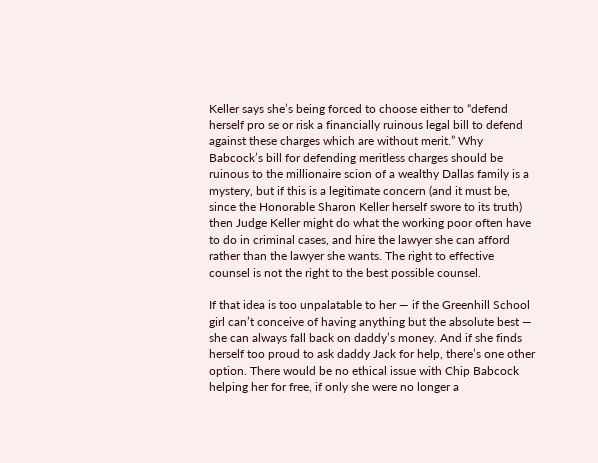Keller says she’s being forced to choose either to “defend herself pro se or risk a financially ruinous legal bill to defend against these charges which are without merit.” Why Babcock’s bill for defending meritless charges should be ruinous to the millionaire scion of a wealthy Dallas family is a mystery, but if this is a legitimate concern (and it must be, since the Honorable Sharon Keller herself swore to its truth) then Judge Keller might do what the working poor often have to do in criminal cases, and hire the lawyer she can afford rather than the lawyer she wants. The right to effective counsel is not the right to the best possible counsel.

If that idea is too unpalatable to her — if the Greenhill School girl can’t conceive of having anything but the absolute best — she can always fall back on daddy’s money. And if she finds herself too proud to ask daddy Jack for help, there’s one other option. There would be no ethical issue with Chip Babcock helping her for free, if only she were no longer a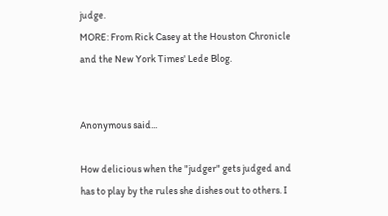judge.
MORE: From Rick Casey at the Houston Chronicle and the New York Times' Lede Blog.


Anonymous said...

How delicious when the "judger" gets judged and has to play by the rules she dishes out to others. I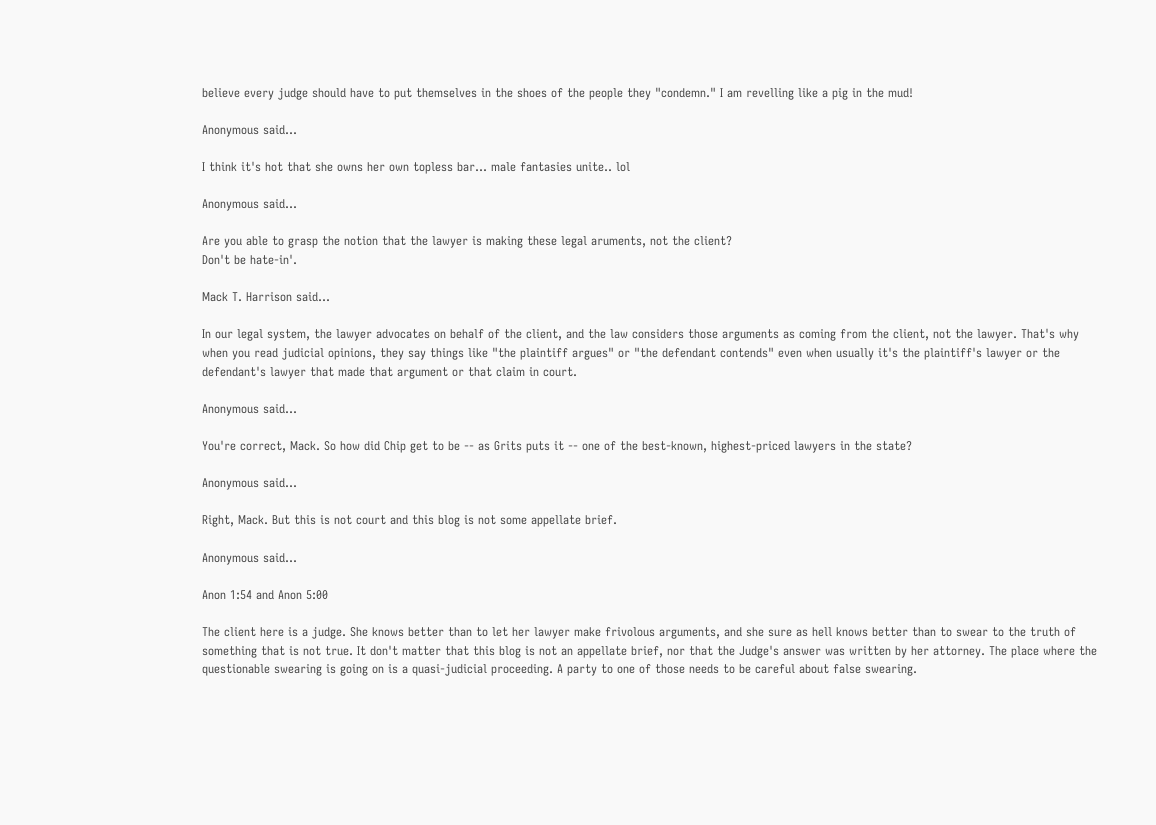believe every judge should have to put themselves in the shoes of the people they "condemn." I am revelling like a pig in the mud!

Anonymous said...

I think it's hot that she owns her own topless bar... male fantasies unite.. lol

Anonymous said...

Are you able to grasp the notion that the lawyer is making these legal aruments, not the client?
Don't be hate-in'.

Mack T. Harrison said...

In our legal system, the lawyer advocates on behalf of the client, and the law considers those arguments as coming from the client, not the lawyer. That's why when you read judicial opinions, they say things like "the plaintiff argues" or "the defendant contends" even when usually it's the plaintiff's lawyer or the defendant's lawyer that made that argument or that claim in court.

Anonymous said...

You're correct, Mack. So how did Chip get to be -- as Grits puts it -- one of the best-known, highest-priced lawyers in the state?

Anonymous said...

Right, Mack. But this is not court and this blog is not some appellate brief.

Anonymous said...

Anon 1:54 and Anon 5:00

The client here is a judge. She knows better than to let her lawyer make frivolous arguments, and she sure as hell knows better than to swear to the truth of something that is not true. It don't matter that this blog is not an appellate brief, nor that the Judge's answer was written by her attorney. The place where the questionable swearing is going on is a quasi-judicial proceeding. A party to one of those needs to be careful about false swearing.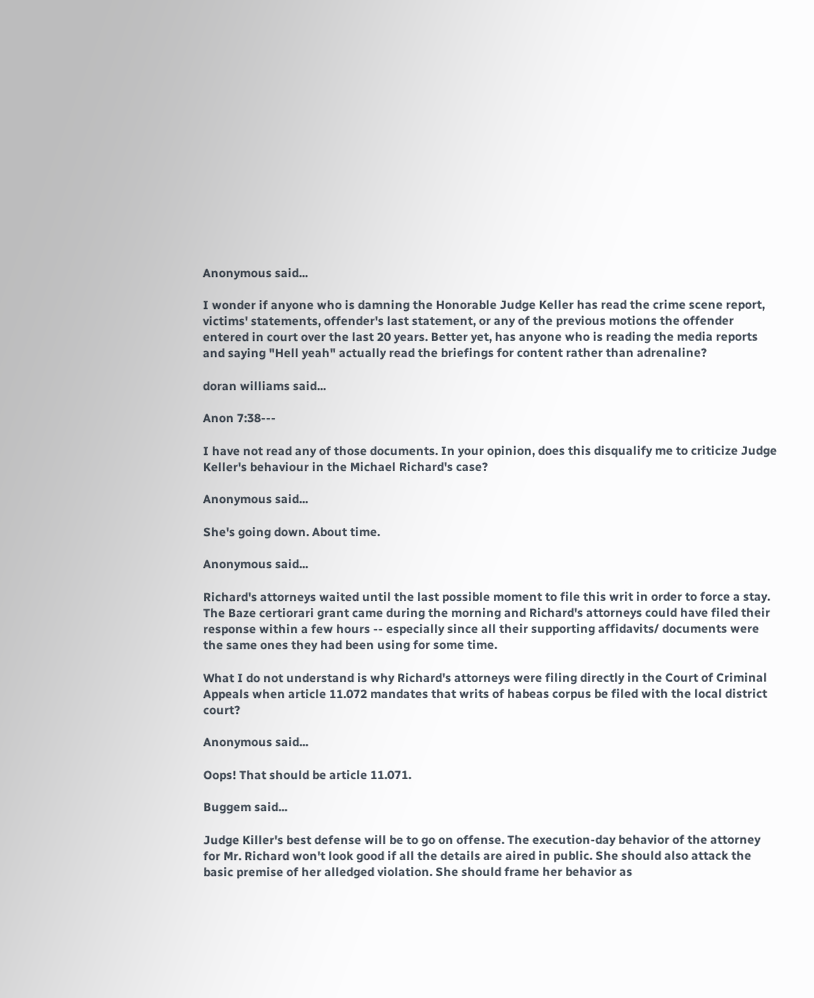Anonymous said...

I wonder if anyone who is damning the Honorable Judge Keller has read the crime scene report, victims' statements, offender's last statement, or any of the previous motions the offender entered in court over the last 20 years. Better yet, has anyone who is reading the media reports and saying "Hell yeah" actually read the briefings for content rather than adrenaline?

doran williams said...

Anon 7:38---

I have not read any of those documents. In your opinion, does this disqualify me to criticize Judge Keller's behaviour in the Michael Richard's case?

Anonymous said...

She's going down. About time.

Anonymous said...

Richard's attorneys waited until the last possible moment to file this writ in order to force a stay. The Baze certiorari grant came during the morning and Richard's attorneys could have filed their response within a few hours -- especially since all their supporting affidavits/ documents were the same ones they had been using for some time.

What I do not understand is why Richard's attorneys were filing directly in the Court of Criminal Appeals when article 11.072 mandates that writs of habeas corpus be filed with the local district court?

Anonymous said...

Oops! That should be article 11.071.

Buggem said...

Judge Killer's best defense will be to go on offense. The execution-day behavior of the attorney for Mr. Richard won't look good if all the details are aired in public. She should also attack the basic premise of her alledged violation. She should frame her behavior as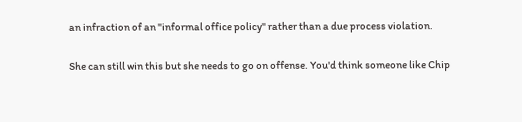an infraction of an "informal office policy" rather than a due process violation.

She can still win this but she needs to go on offense. You'd think someone like Chip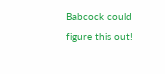Babcock could figure this out!